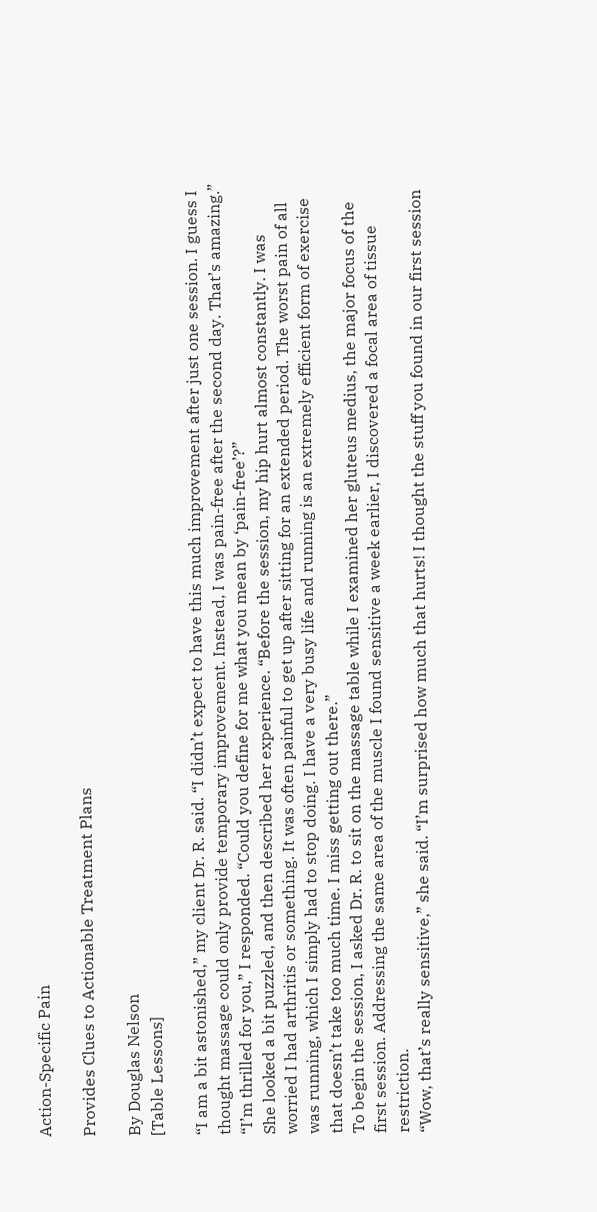Action-Specific Pain

Provides Clues to Actionable Treatment Plans

By Douglas Nelson
[Table Lessons]

“I am a bit astonished,” my client Dr. R. said. “I didn’t expect to have this much improvement after just one session. I guess I thought massage could only provide temporary improvement. Instead, I was pain-free after the second day. That’s amazing.”
“I’m thrilled for you,” I responded. “Could you define for me what you mean by ‘pain-free’?”
She looked a bit puzzled, and then described her experience. “Before the session, my hip hurt almost constantly. I was worried I had arthritis or something. It was often painful to get up after sitting for an extended period. The worst pain of all was running, which I simply had to stop doing. I have a very busy life and running is an extremely efficient form of exercise that doesn’t take too much time. I miss getting out there.”
To begin the session, I asked Dr. R. to sit on the massage table while I examined her gluteus medius, the major focus of the first session. Addressing the same area of the muscle I found sensitive a week earlier, I discovered a focal area of tissue restriction.
“Wow, that’s really sensitive,” she said. “I’m surprised how much that hurts! I thought the stuff you found in our first session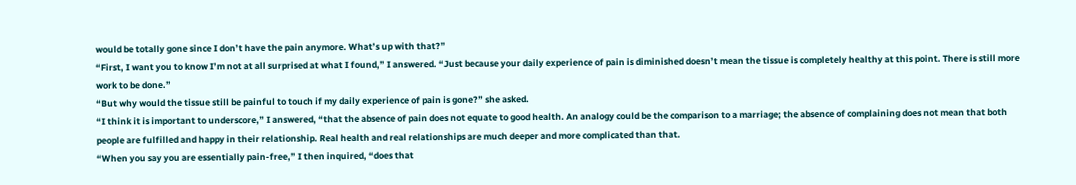would be totally gone since I don’t have the pain anymore. What’s up with that?”
“First, I want you to know I’m not at all surprised at what I found,” I answered. “Just because your daily experience of pain is diminished doesn’t mean the tissue is completely healthy at this point. There is still more work to be done.”
“But why would the tissue still be painful to touch if my daily experience of pain is gone?” she asked.
“I think it is important to underscore,” I answered, “that the absence of pain does not equate to good health. An analogy could be the comparison to a marriage; the absence of complaining does not mean that both people are fulfilled and happy in their relationship. Real health and real relationships are much deeper and more complicated than that.
“When you say you are essentially pain-free,” I then inquired, “does that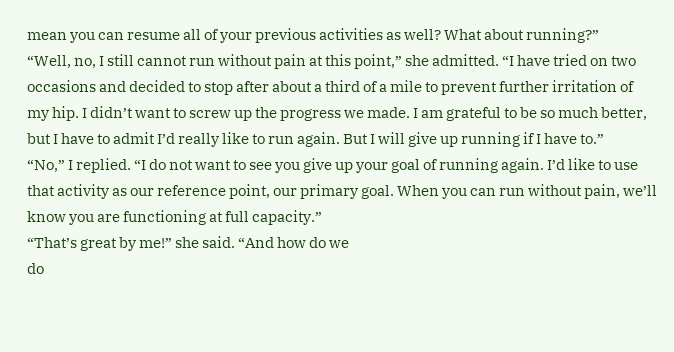mean you can resume all of your previous activities as well? What about running?”
“Well, no, I still cannot run without pain at this point,” she admitted. “I have tried on two occasions and decided to stop after about a third of a mile to prevent further irritation of my hip. I didn’t want to screw up the progress we made. I am grateful to be so much better, but I have to admit I’d really like to run again. But I will give up running if I have to.”
“No,” I replied. “I do not want to see you give up your goal of running again. I’d like to use that activity as our reference point, our primary goal. When you can run without pain, we’ll know you are functioning at full capacity.”
“That’s great by me!” she said. “And how do we
do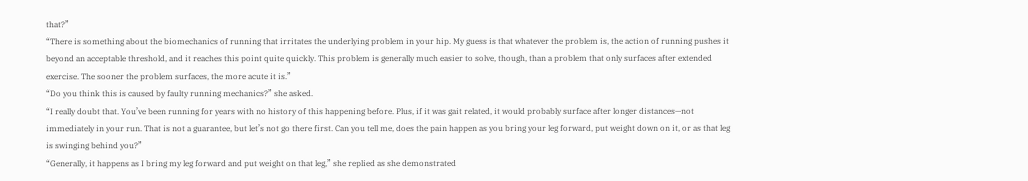that?”
“There is something about the biomechanics of running that irritates the underlying problem in your hip. My guess is that whatever the problem is, the action of running pushes it beyond an acceptable threshold, and it reaches this point quite quickly. This problem is generally much easier to solve, though, than a problem that only surfaces after extended exercise. The sooner the problem surfaces, the more acute it is.”
“Do you think this is caused by faulty running mechanics?” she asked.
“I really doubt that. You’ve been running for years with no history of this happening before. Plus, if it was gait related, it would probably surface after longer distances—not immediately in your run. That is not a guarantee, but let’s not go there first. Can you tell me, does the pain happen as you bring your leg forward, put weight down on it, or as that leg is swinging behind you?”
“Generally, it happens as I bring my leg forward and put weight on that leg,” she replied as she demonstrated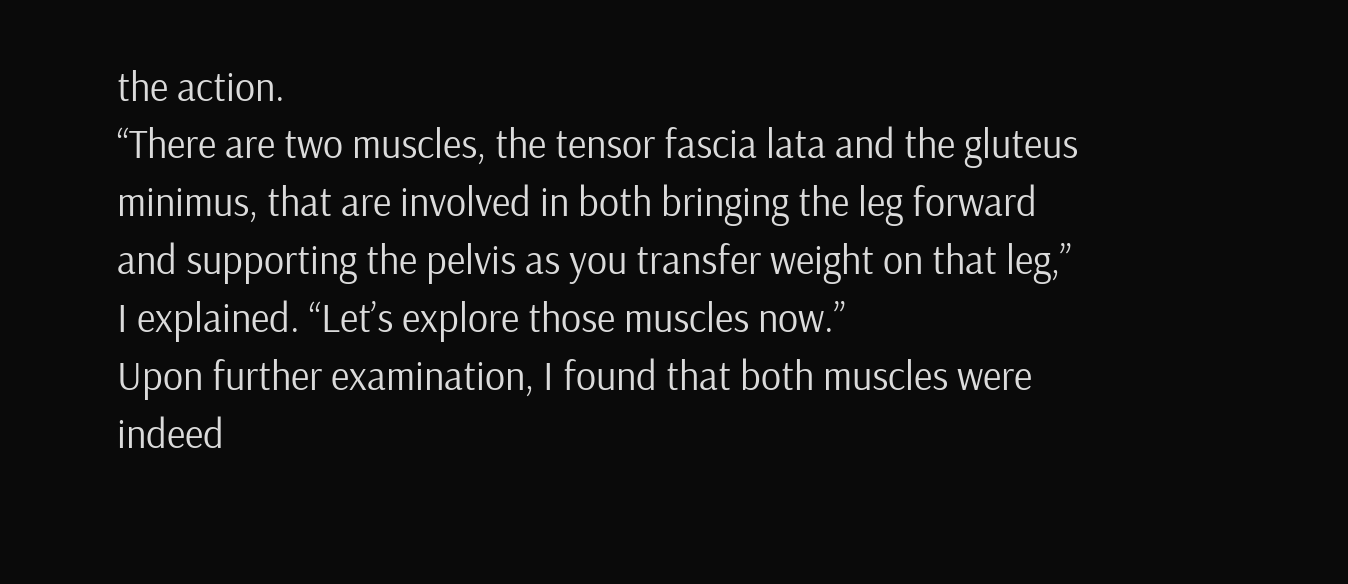the action.
“There are two muscles, the tensor fascia lata and the gluteus minimus, that are involved in both bringing the leg forward and supporting the pelvis as you transfer weight on that leg,” I explained. “Let’s explore those muscles now.”
Upon further examination, I found that both muscles were indeed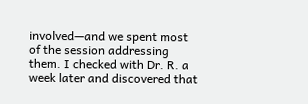involved—and we spent most of the session addressing them. I checked with Dr. R. a week later and discovered that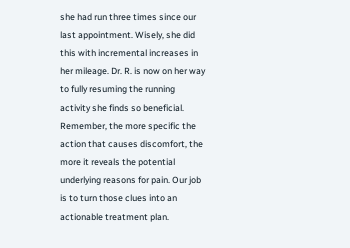she had run three times since our last appointment. Wisely, she did this with incremental increases in her mileage. Dr. R. is now on her way to fully resuming the running activity she finds so beneficial.
Remember, the more specific the action that causes discomfort, the more it reveals the potential underlying reasons for pain. Our job is to turn those clues into an actionable treatment plan.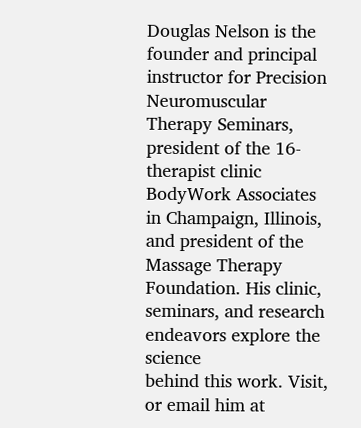Douglas Nelson is the founder and principal instructor for Precision Neuromuscular Therapy Seminars, president of the 16-therapist clinic BodyWork Associates in Champaign, Illinois, and president of the Massage Therapy Foundation. His clinic, seminars, and research endeavors explore the science
behind this work. Visit, or email him at